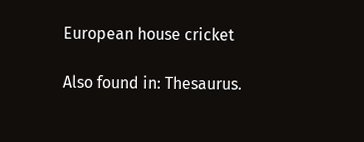European house cricket

Also found in: Thesaurus.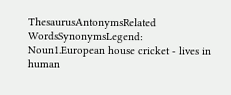ThesaurusAntonymsRelated WordsSynonymsLegend:
Noun1.European house cricket - lives in human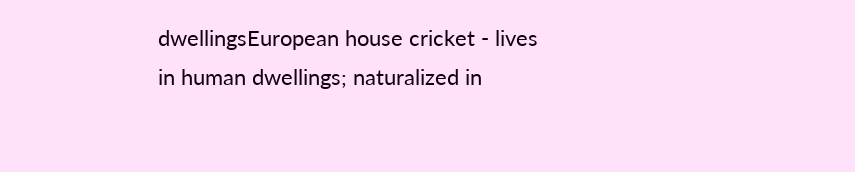dwellingsEuropean house cricket - lives in human dwellings; naturalized in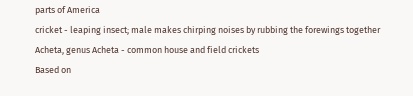parts of America
cricket - leaping insect; male makes chirping noises by rubbing the forewings together
Acheta, genus Acheta - common house and field crickets
Based on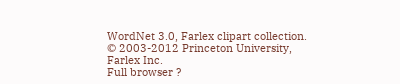WordNet 3.0, Farlex clipart collection. © 2003-2012 Princeton University, Farlex Inc.
Full browser ?